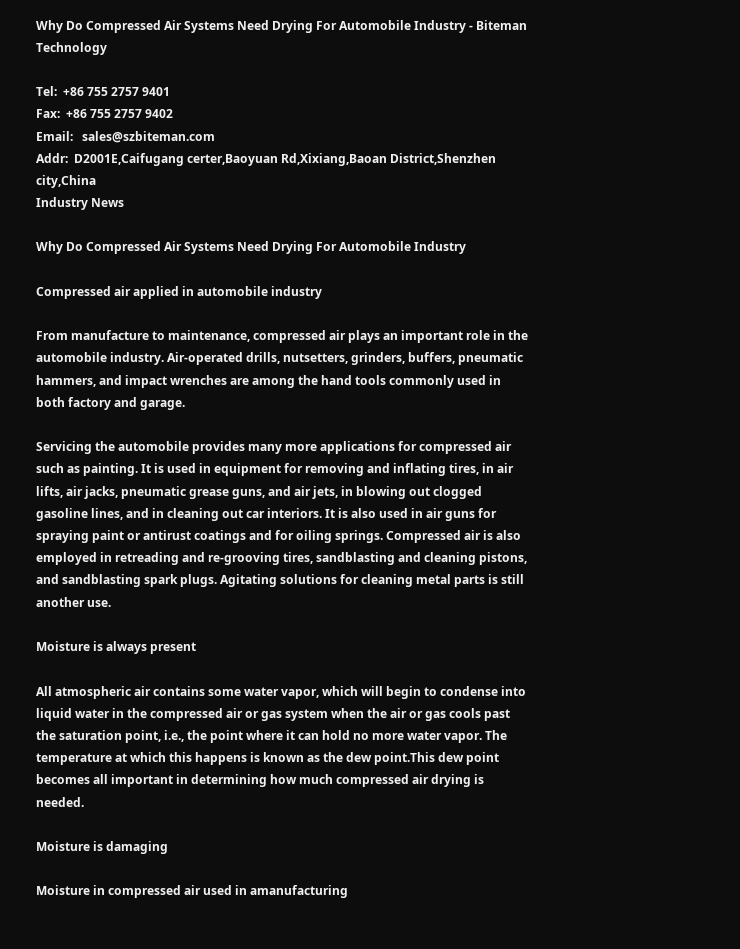Why Do Compressed Air Systems Need Drying For Automobile Industry - Biteman Technology

Tel:  +86 755 2757 9401
Fax:  +86 755 2757 9402
Email:   sales@szbiteman.com
Addr:  D2001E,Caifugang certer,Baoyuan Rd,Xixiang,Baoan District,Shenzhen city,China
Industry News

Why Do Compressed Air Systems Need Drying For Automobile Industry

Compressed air applied in automobile industry

From manufacture to maintenance, compressed air plays an important role in the automobile industry. Air-operated drills, nutsetters, grinders, buffers, pneumatic hammers, and impact wrenches are among the hand tools commonly used in both factory and garage.

Servicing the automobile provides many more applications for compressed air such as painting. It is used in equipment for removing and inflating tires, in air lifts, air jacks, pneumatic grease guns, and air jets, in blowing out clogged gasoline lines, and in cleaning out car interiors. It is also used in air guns for spraying paint or antirust coatings and for oiling springs. Compressed air is also employed in retreading and re-grooving tires, sandblasting and cleaning pistons, and sandblasting spark plugs. Agitating solutions for cleaning metal parts is still another use.

Moisture is always present

All atmospheric air contains some water vapor, which will begin to condense into liquid water in the compressed air or gas system when the air or gas cools past the saturation point, i.e., the point where it can hold no more water vapor. The temperature at which this happens is known as the dew point.This dew point becomes all important in determining how much compressed air drying is needed.

Moisture is damaging

Moisture in compressed air used in amanufacturing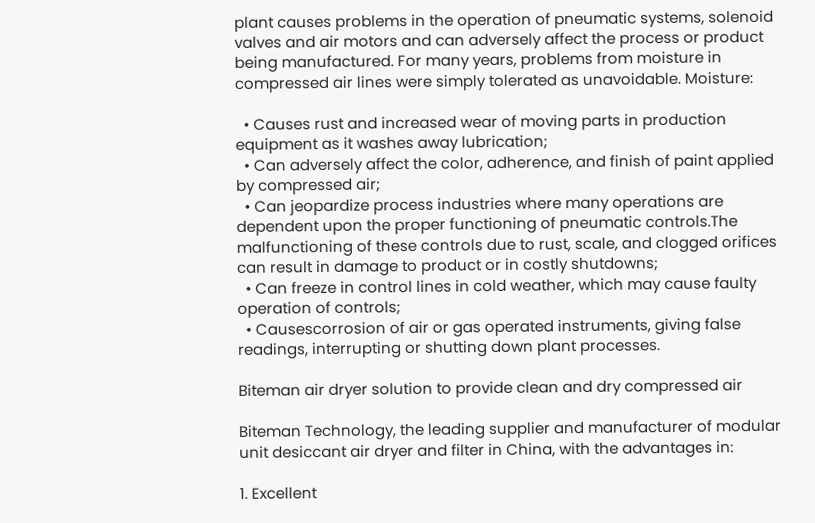plant causes problems in the operation of pneumatic systems, solenoid valves and air motors and can adversely affect the process or product being manufactured. For many years, problems from moisture in compressed air lines were simply tolerated as unavoidable. Moisture:

  • Causes rust and increased wear of moving parts in production equipment as it washes away lubrication;
  • Can adversely affect the color, adherence, and finish of paint applied by compressed air;
  • Can jeopardize process industries where many operations are dependent upon the proper functioning of pneumatic controls.The malfunctioning of these controls due to rust, scale, and clogged orifices can result in damage to product or in costly shutdowns;
  • Can freeze in control lines in cold weather, which may cause faulty operation of controls;
  • Causescorrosion of air or gas operated instruments, giving false readings, interrupting or shutting down plant processes.

Biteman air dryer solution to provide clean and dry compressed air

Biteman Technology, the leading supplier and manufacturer of modular unit desiccant air dryer and filter in China, with the advantages in:

1. Excellent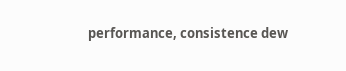performance, consistence dew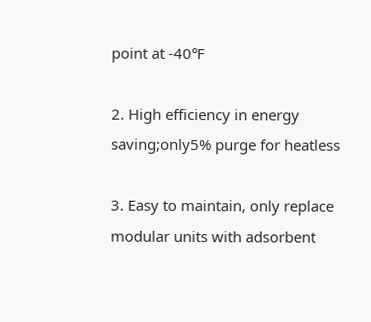point at -40℉

2. High efficiency in energy saving;only5% purge for heatless

3. Easy to maintain, only replace modular units with adsorbent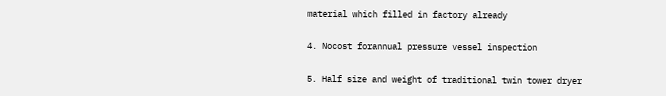material which filled in factory already

4. Nocost forannual pressure vessel inspection

5. Half size and weight of traditional twin tower dryer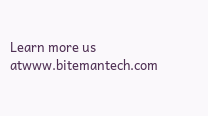Learn more us atwww.bitemantech.com